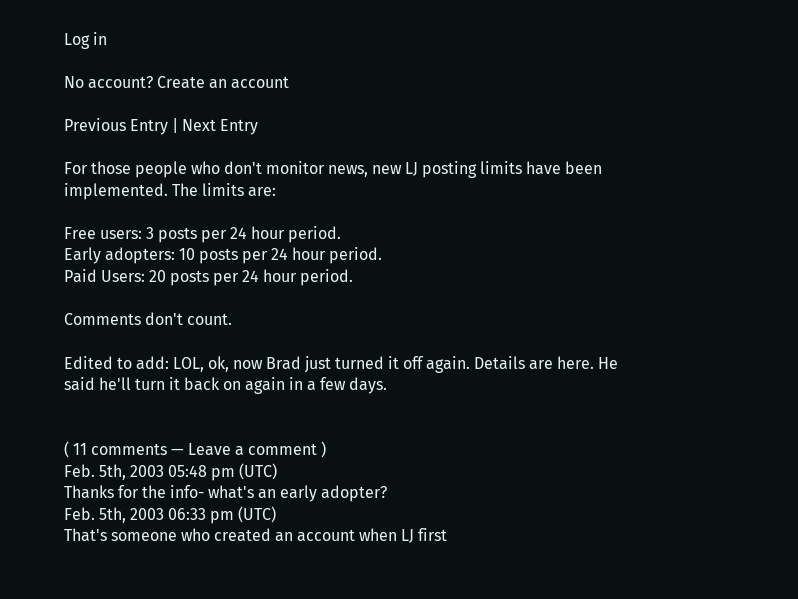Log in

No account? Create an account

Previous Entry | Next Entry

For those people who don't monitor news, new LJ posting limits have been implemented. The limits are:

Free users: 3 posts per 24 hour period.
Early adopters: 10 posts per 24 hour period.
Paid Users: 20 posts per 24 hour period.

Comments don't count.

Edited to add: LOL, ok, now Brad just turned it off again. Details are here. He said he'll turn it back on again in a few days.


( 11 comments — Leave a comment )
Feb. 5th, 2003 05:48 pm (UTC)
Thanks for the info- what's an early adopter?
Feb. 5th, 2003 06:33 pm (UTC)
That's someone who created an account when LJ first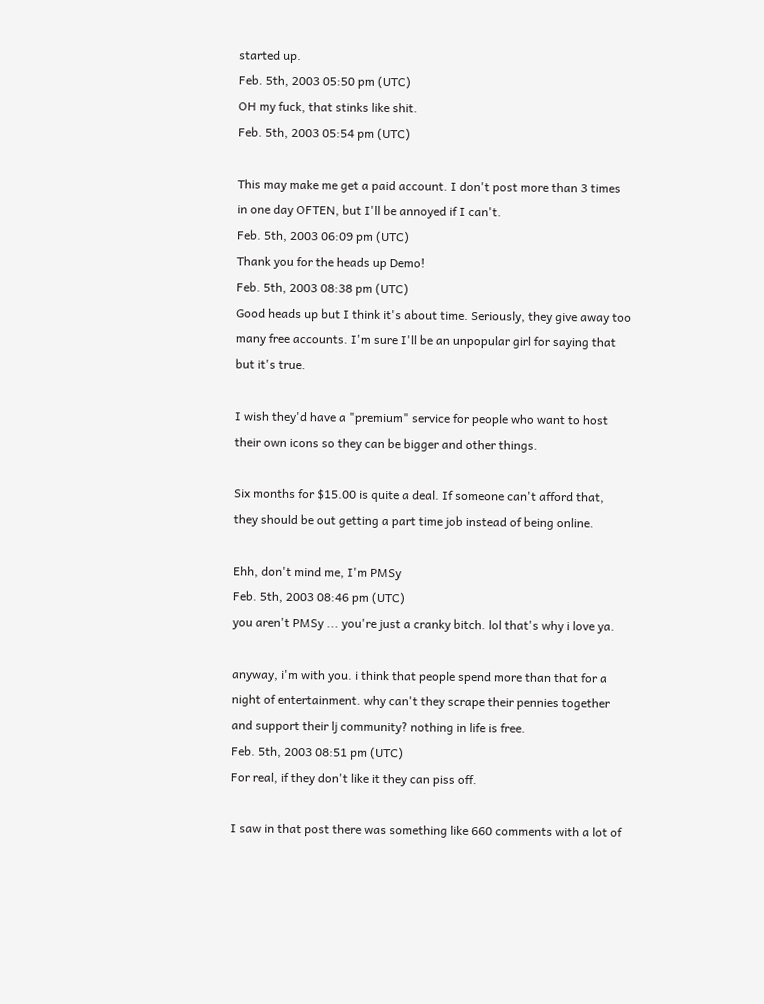started up.
Feb. 5th, 2003 05:50 pm (UTC)
OH my fuck, that stinks like shit.
Feb. 5th, 2003 05:54 pm (UTC)

This may make me get a paid account. I don't post more than 3 times in one day OFTEN, but I'll be annoyed if I can't.
Feb. 5th, 2003 06:09 pm (UTC)
Thank you for the heads up Demo!
Feb. 5th, 2003 08:38 pm (UTC)
Good heads up but I think it's about time. Seriously, they give away too many free accounts. I'm sure I'll be an unpopular girl for saying that but it's true.

I wish they'd have a "premium" service for people who want to host their own icons so they can be bigger and other things.

Six months for $15.00 is quite a deal. If someone can't afford that, they should be out getting a part time job instead of being online.

Ehh, don't mind me, I'm PMSy
Feb. 5th, 2003 08:46 pm (UTC)
you aren't PMSy ... you're just a cranky bitch. lol that's why i love ya.

anyway, i'm with you. i think that people spend more than that for a night of entertainment. why can't they scrape their pennies together and support their lj community? nothing in life is free.
Feb. 5th, 2003 08:51 pm (UTC)
For real, if they don't like it they can piss off.

I saw in that post there was something like 660 comments with a lot of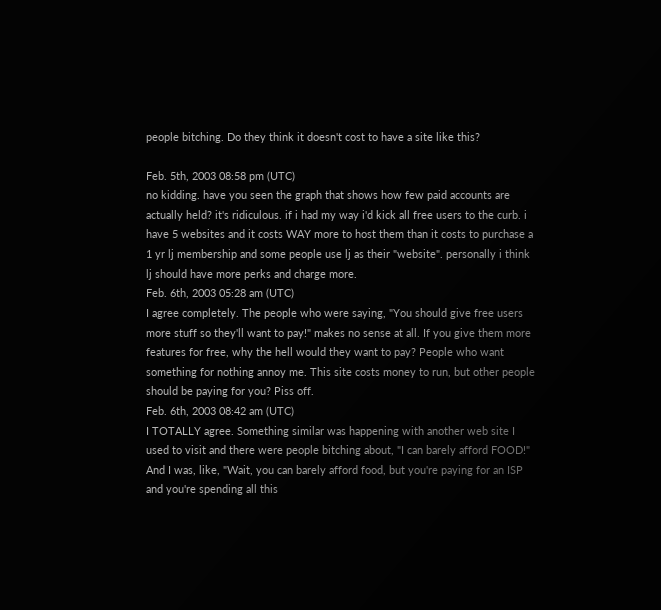people bitching. Do they think it doesn't cost to have a site like this?

Feb. 5th, 2003 08:58 pm (UTC)
no kidding. have you seen the graph that shows how few paid accounts are actually held? it's ridiculous. if i had my way i'd kick all free users to the curb. i have 5 websites and it costs WAY more to host them than it costs to purchase a 1 yr lj membership and some people use lj as their "website". personally i think lj should have more perks and charge more.
Feb. 6th, 2003 05:28 am (UTC)
I agree completely. The people who were saying, "You should give free users more stuff so they'll want to pay!" makes no sense at all. If you give them more features for free, why the hell would they want to pay? People who want something for nothing annoy me. This site costs money to run, but other people should be paying for you? Piss off.
Feb. 6th, 2003 08:42 am (UTC)
I TOTALLY agree. Something similar was happening with another web site I used to visit and there were people bitching about, "I can barely afford FOOD!" And I was, like, "Wait, you can barely afford food, but you're paying for an ISP and you're spending all this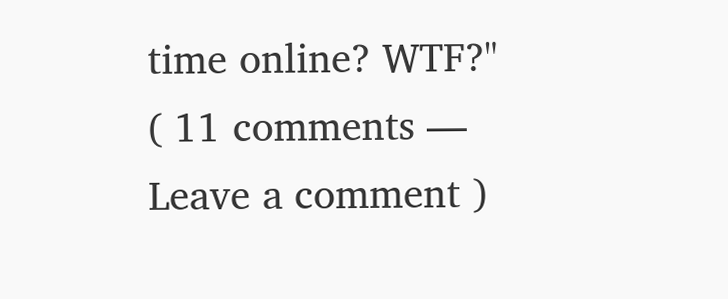time online? WTF?"
( 11 comments — Leave a comment )